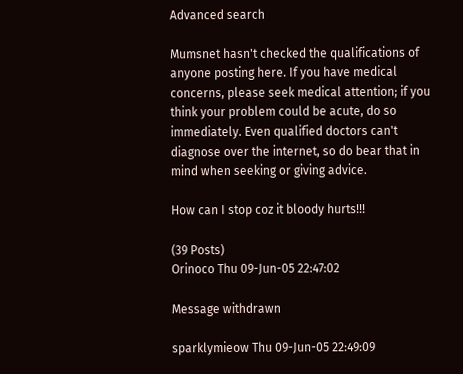Advanced search

Mumsnet hasn't checked the qualifications of anyone posting here. If you have medical concerns, please seek medical attention; if you think your problem could be acute, do so immediately. Even qualified doctors can't diagnose over the internet, so do bear that in mind when seeking or giving advice.

How can I stop coz it bloody hurts!!!

(39 Posts)
Orinoco Thu 09-Jun-05 22:47:02

Message withdrawn

sparklymieow Thu 09-Jun-05 22:49:09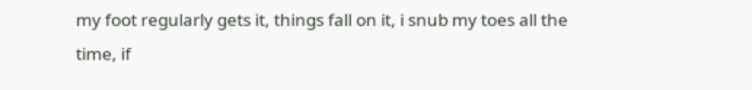my foot regularly gets it, things fall on it, i snub my toes all the time, if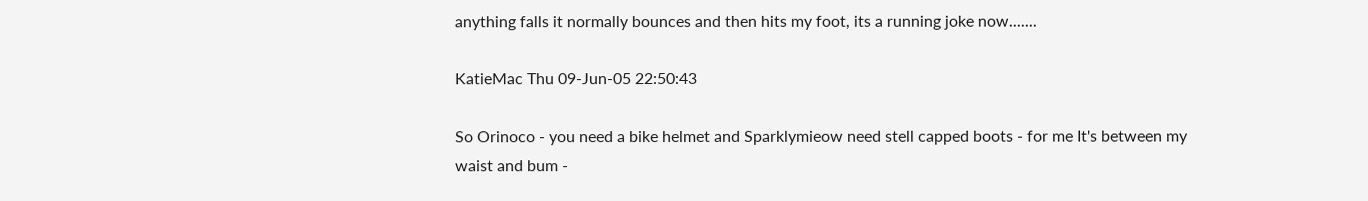anything falls it normally bounces and then hits my foot, its a running joke now.......

KatieMac Thu 09-Jun-05 22:50:43

So Orinoco - you need a bike helmet and Sparklymieow need stell capped boots - for me It's between my waist and bum -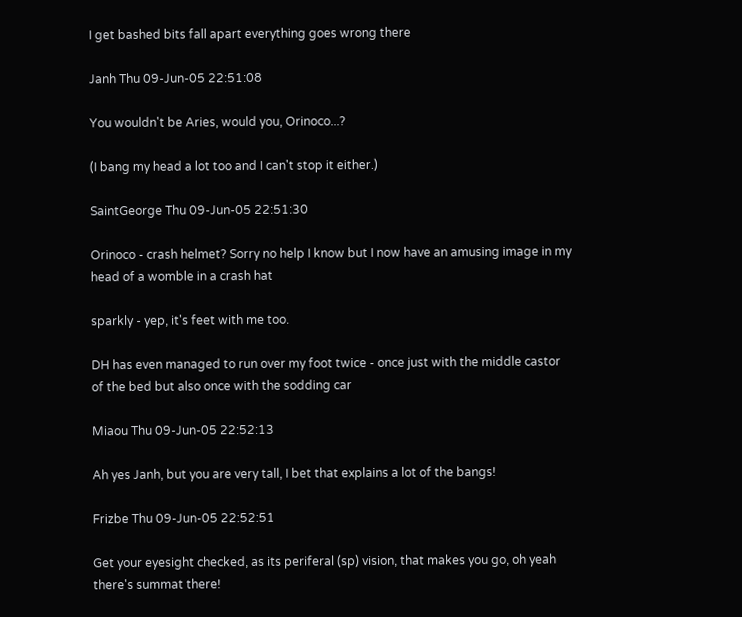I get bashed bits fall apart everything goes wrong there

Janh Thu 09-Jun-05 22:51:08

You wouldn't be Aries, would you, Orinoco...?

(I bang my head a lot too and I can't stop it either.)

SaintGeorge Thu 09-Jun-05 22:51:30

Orinoco - crash helmet? Sorry no help I know but I now have an amusing image in my head of a womble in a crash hat

sparkly - yep, it's feet with me too.

DH has even managed to run over my foot twice - once just with the middle castor of the bed but also once with the sodding car

Miaou Thu 09-Jun-05 22:52:13

Ah yes Janh, but you are very tall, I bet that explains a lot of the bangs!

Frizbe Thu 09-Jun-05 22:52:51

Get your eyesight checked, as its periferal (sp) vision, that makes you go, oh yeah there's summat there!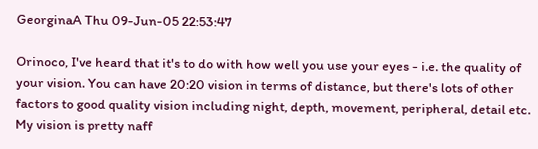GeorginaA Thu 09-Jun-05 22:53:47

Orinoco, I've heard that it's to do with how well you use your eyes - i.e. the quality of your vision. You can have 20:20 vision in terms of distance, but there's lots of other factors to good quality vision including night, depth, movement, peripheral, detail etc. My vision is pretty naff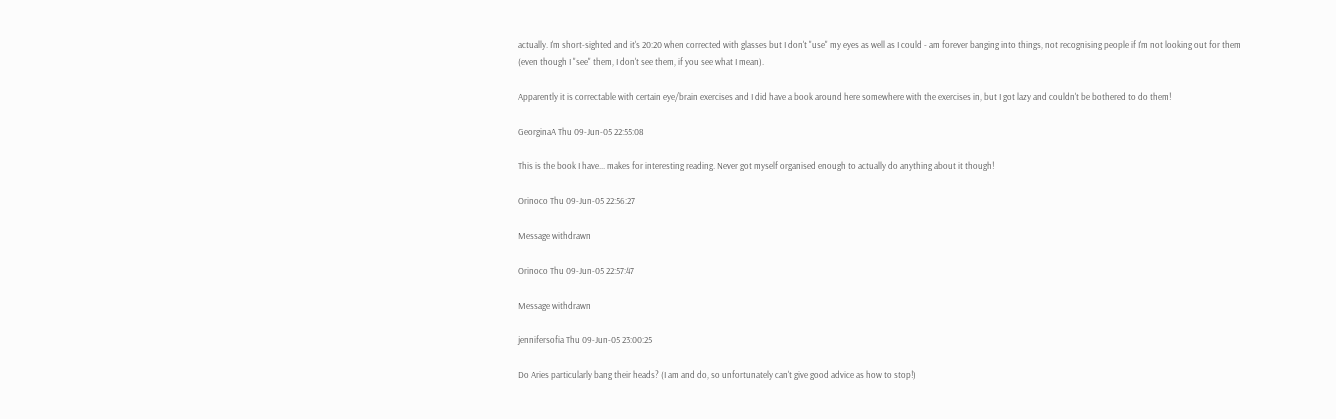actually. I'm short-sighted and it's 20:20 when corrected with glasses but I don't "use" my eyes as well as I could - am forever banging into things, not recognising people if I'm not looking out for them (even though I "see" them, I don't see them, if you see what I mean).

Apparently it is correctable with certain eye/brain exercises and I did have a book around here somewhere with the exercises in, but I got lazy and couldn't be bothered to do them!

GeorginaA Thu 09-Jun-05 22:55:08

This is the book I have... makes for interesting reading. Never got myself organised enough to actually do anything about it though!

Orinoco Thu 09-Jun-05 22:56:27

Message withdrawn

Orinoco Thu 09-Jun-05 22:57:47

Message withdrawn

jennifersofia Thu 09-Jun-05 23:00:25

Do Aries particularly bang their heads? (I am and do, so unfortunately can't give good advice as how to stop!)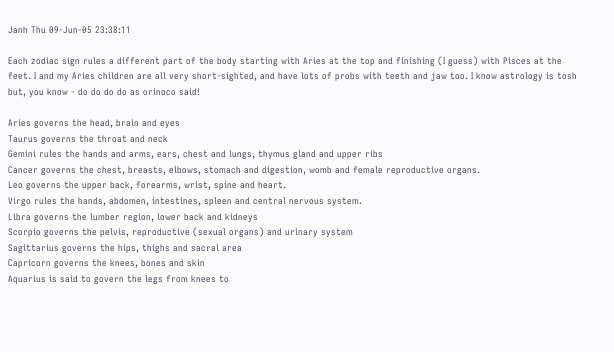Janh Thu 09-Jun-05 23:38:11

Each zodiac sign rules a different part of the body starting with Aries at the top and finishing (I guess) with Pisces at the feet. I and my Aries children are all very short-sighted, and have lots of probs with teeth and jaw too. I know astrology is tosh but, you know - do do do do as orinoco said!

Aries governs the head, brain and eyes
Taurus governs the throat and neck
Gemini rules the hands and arms, ears, chest and lungs, thymus gland and upper ribs
Cancer governs the chest, breasts, elbows, stomach and digestion, womb and female reproductive organs.
Leo governs the upper back, forearms, wrist, spine and heart.
Virgo rules the hands, abdomen, intestines, spleen and central nervous system.
Libra governs the lumber region, lower back and kidneys
Scorpio governs the pelvis, reproductive (sexual organs) and urinary system
Sagittarius governs the hips, thighs and sacral area
Capricorn governs the knees, bones and skin
Aquarius is said to govern the legs from knees to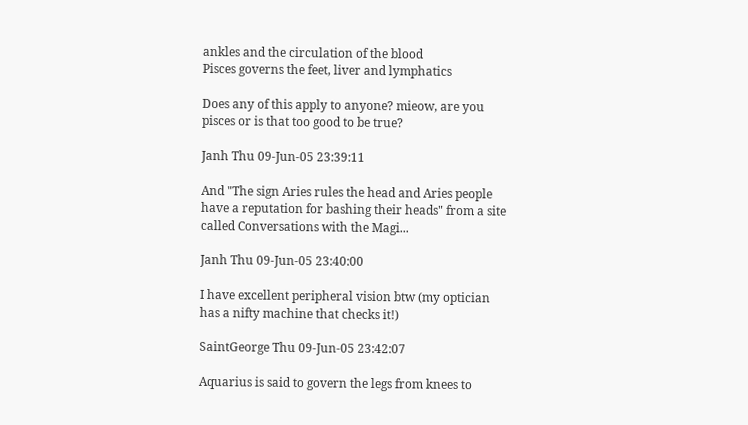ankles and the circulation of the blood
Pisces governs the feet, liver and lymphatics

Does any of this apply to anyone? mieow, are you pisces or is that too good to be true?

Janh Thu 09-Jun-05 23:39:11

And "The sign Aries rules the head and Aries people have a reputation for bashing their heads" from a site called Conversations with the Magi...

Janh Thu 09-Jun-05 23:40:00

I have excellent peripheral vision btw (my optician has a nifty machine that checks it!)

SaintGeorge Thu 09-Jun-05 23:42:07

Aquarius is said to govern the legs from knees to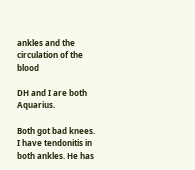ankles and the circulation of the blood

DH and I are both Aquarius.

Both got bad knees.
I have tendonitis in both ankles. He has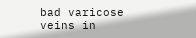bad varicose veins in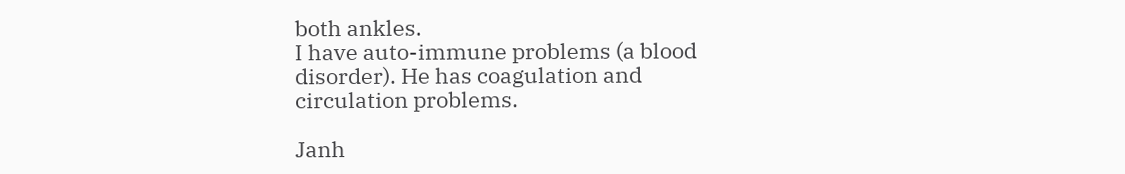both ankles.
I have auto-immune problems (a blood disorder). He has coagulation and circulation problems.

Janh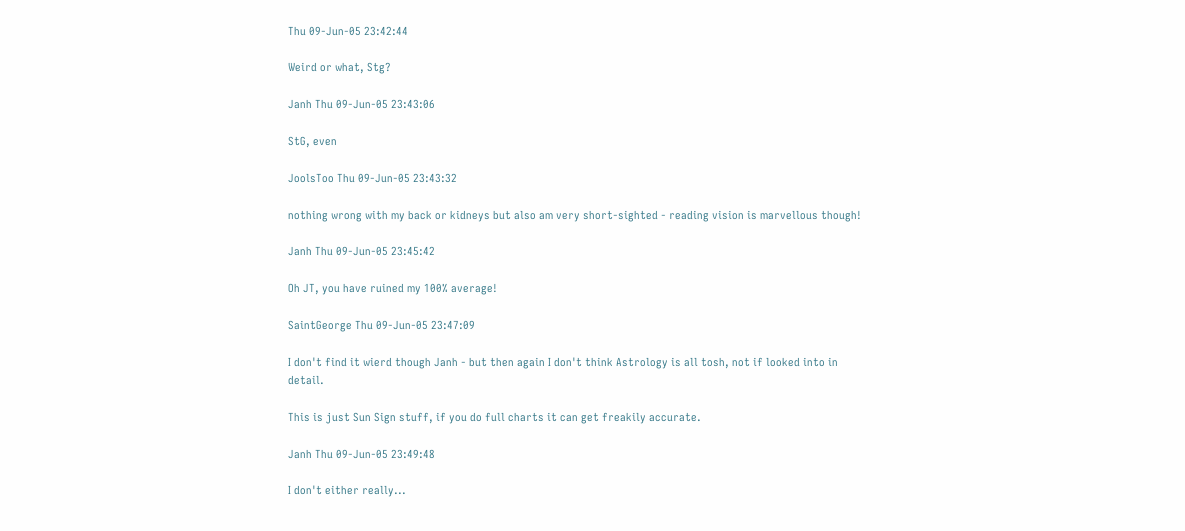Thu 09-Jun-05 23:42:44

Weird or what, Stg?

Janh Thu 09-Jun-05 23:43:06

StG, even

JoolsToo Thu 09-Jun-05 23:43:32

nothing wrong with my back or kidneys but also am very short-sighted - reading vision is marvellous though!

Janh Thu 09-Jun-05 23:45:42

Oh JT, you have ruined my 100% average!

SaintGeorge Thu 09-Jun-05 23:47:09

I don't find it wierd though Janh - but then again I don't think Astrology is all tosh, not if looked into in detail.

This is just Sun Sign stuff, if you do full charts it can get freakily accurate.

Janh Thu 09-Jun-05 23:49:48

I don't either really...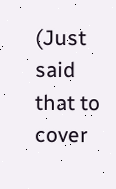(Just said that to cover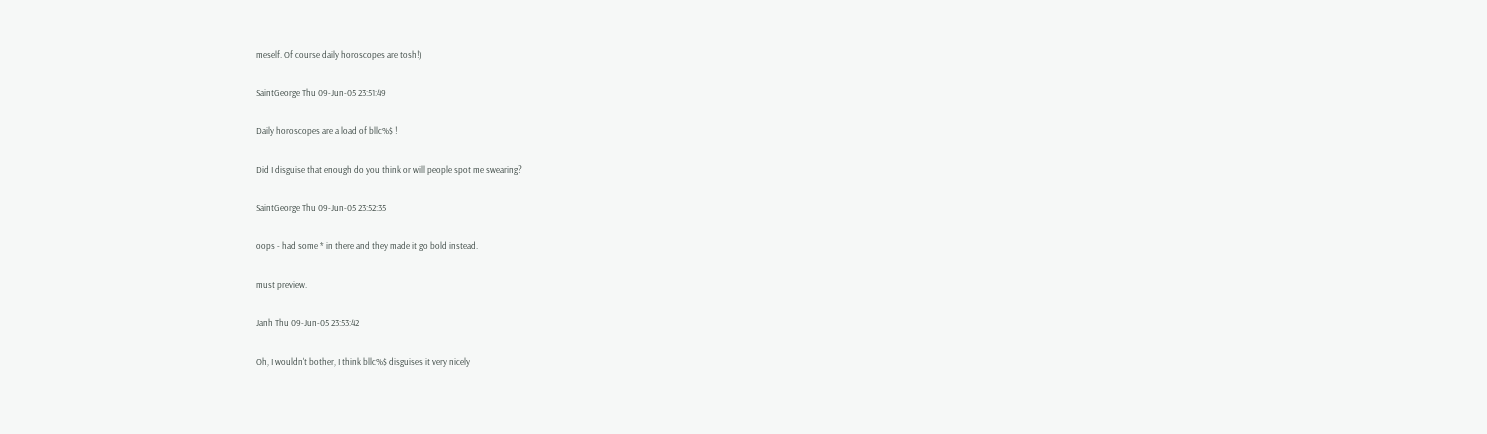meself. Of course daily horoscopes are tosh!)

SaintGeorge Thu 09-Jun-05 23:51:49

Daily horoscopes are a load of bllc%$ !

Did I disguise that enough do you think or will people spot me swearing?

SaintGeorge Thu 09-Jun-05 23:52:35

oops - had some * in there and they made it go bold instead.

must preview.

Janh Thu 09-Jun-05 23:53:42

Oh, I wouldn't bother, I think bllc%$ disguises it very nicely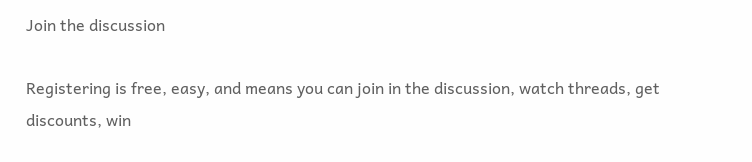Join the discussion

Registering is free, easy, and means you can join in the discussion, watch threads, get discounts, win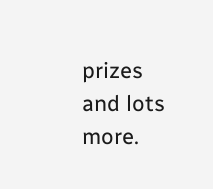prizes and lots more.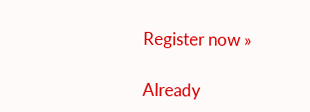Register now »

Already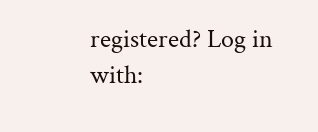registered? Log in with: